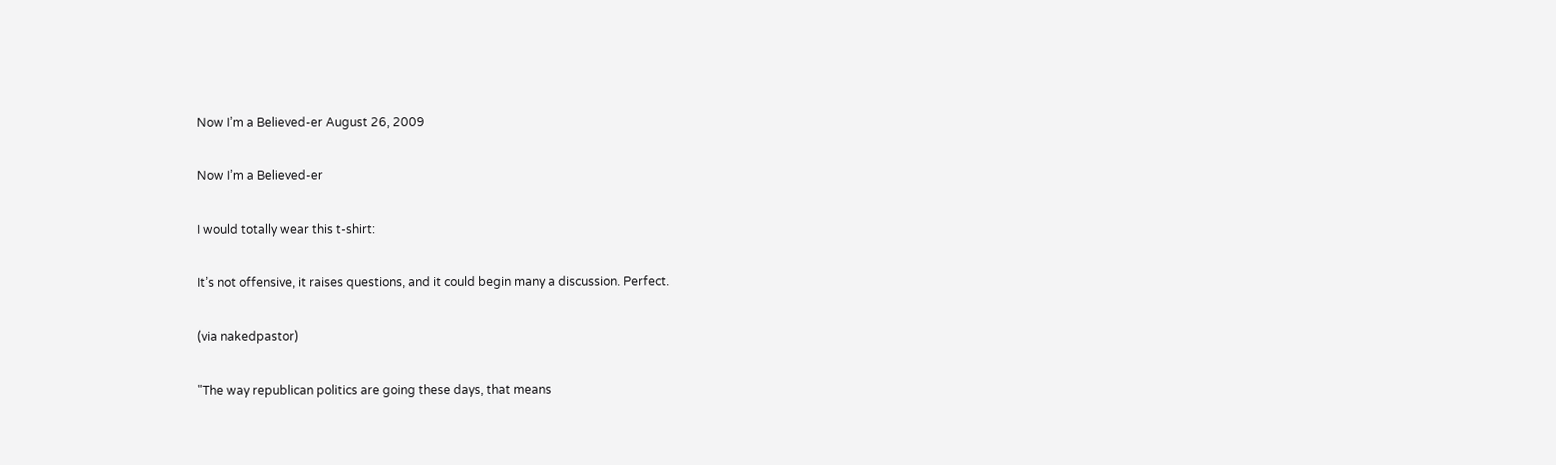Now I’m a Believed-er August 26, 2009

Now I’m a Believed-er

I would totally wear this t-shirt:

It’s not offensive, it raises questions, and it could begin many a discussion. Perfect.

(via nakedpastor)

"The way republican politics are going these days, that means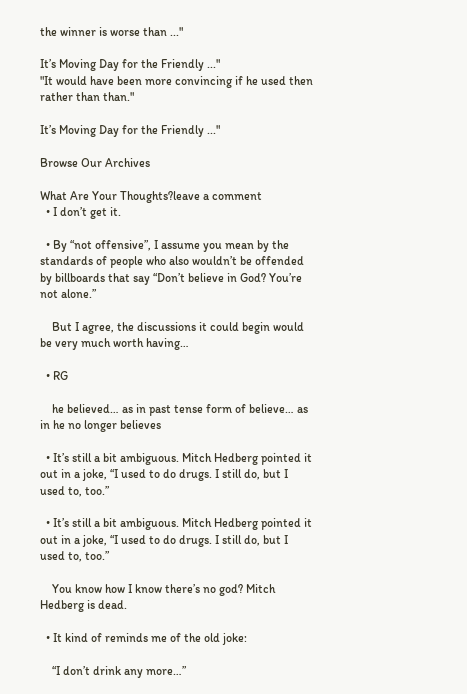the winner is worse than ..."

It’s Moving Day for the Friendly ..."
"It would have been more convincing if he used then rather than than."

It’s Moving Day for the Friendly ..."

Browse Our Archives

What Are Your Thoughts?leave a comment
  • I don’t get it.

  • By “not offensive”, I assume you mean by the standards of people who also wouldn’t be offended by billboards that say “Don’t believe in God? You’re not alone.”

    But I agree, the discussions it could begin would be very much worth having…

  • RG

    he believed… as in past tense form of believe… as in he no longer believes

  • It’s still a bit ambiguous. Mitch Hedberg pointed it out in a joke, “I used to do drugs. I still do, but I used to, too.”

  • It’s still a bit ambiguous. Mitch Hedberg pointed it out in a joke, “I used to do drugs. I still do, but I used to, too.”

    You know how I know there’s no god? Mitch Hedberg is dead.

  • It kind of reminds me of the old joke:

    “I don’t drink any more…”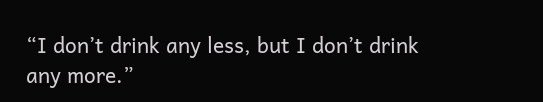“I don’t drink any less, but I don’t drink any more.”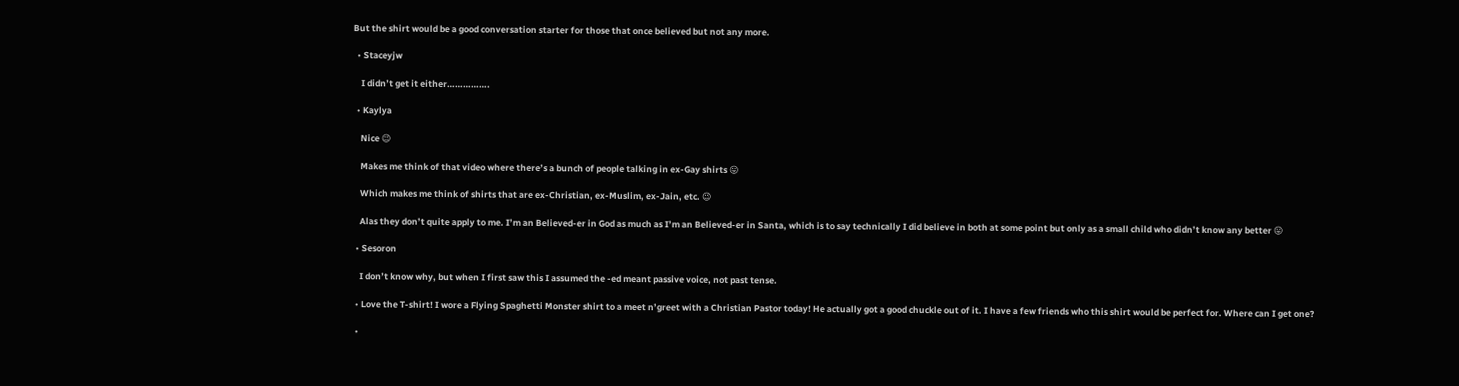But the shirt would be a good conversation starter for those that once believed but not any more.

  • Staceyjw

    I didn’t get it either…………….

  • Kaylya

    Nice 😉

    Makes me think of that video where there’s a bunch of people talking in ex-Gay shirts 😛

    Which makes me think of shirts that are ex-Christian, ex-Muslim, ex-Jain, etc. 😉

    Alas they don’t quite apply to me. I’m an Believed-er in God as much as I’m an Believed-er in Santa, which is to say technically I did believe in both at some point but only as a small child who didn’t know any better 😛

  • Sesoron

    I don’t know why, but when I first saw this I assumed the -ed meant passive voice, not past tense.

  • Love the T-shirt! I wore a Flying Spaghetti Monster shirt to a meet n’greet with a Christian Pastor today! He actually got a good chuckle out of it. I have a few friends who this shirt would be perfect for. Where can I get one?

  •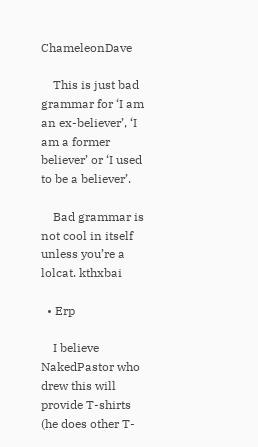ChameleonDave

    This is just bad grammar for ‘I am an ex-believer’, ‘I am a former believer’ or ‘I used to be a believer’.

    Bad grammar is not cool in itself unless you’re a lolcat. kthxbai

  • Erp

    I believe NakedPastor who drew this will provide T-shirts (he does other T-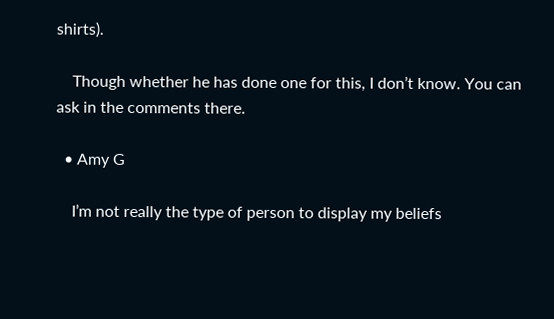shirts).

    Though whether he has done one for this, I don’t know. You can ask in the comments there.

  • Amy G

    I’m not really the type of person to display my beliefs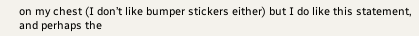on my chest (I don’t like bumper stickers either) but I do like this statement, and perhaps the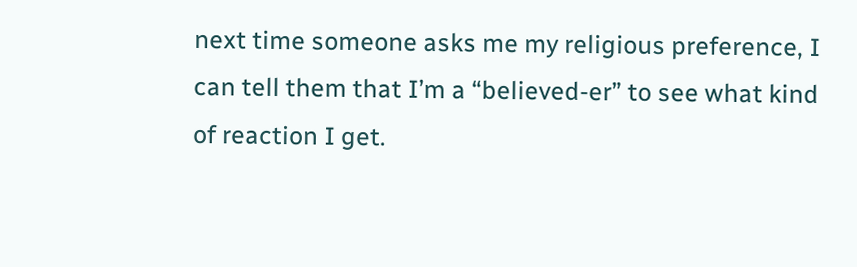next time someone asks me my religious preference, I can tell them that I’m a “believed-er” to see what kind of reaction I get.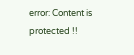error: Content is protected !!